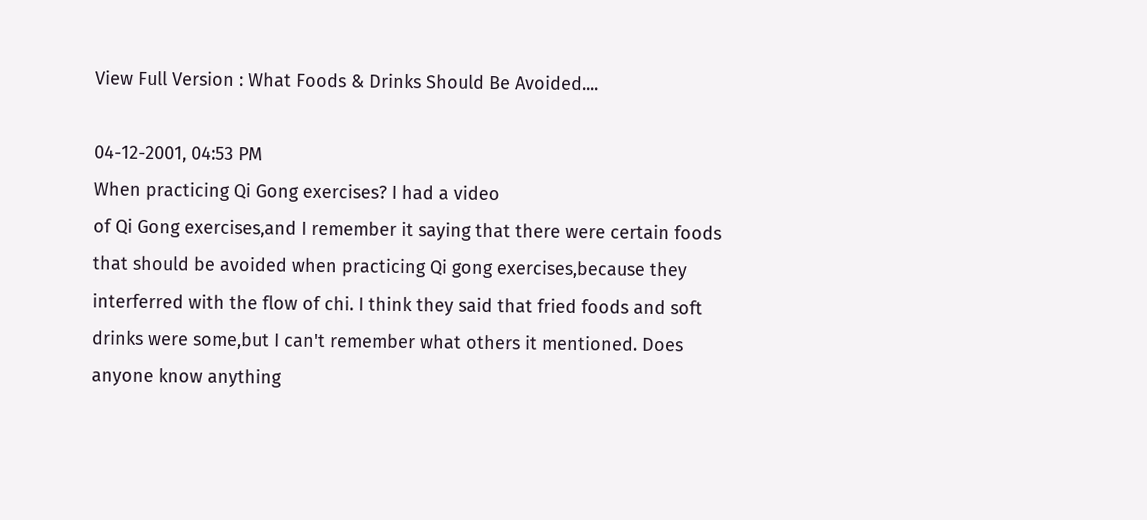View Full Version : What Foods & Drinks Should Be Avoided....

04-12-2001, 04:53 PM
When practicing Qi Gong exercises? I had a video
of Qi Gong exercises,and I remember it saying that there were certain foods that should be avoided when practicing Qi gong exercises,because they interferred with the flow of chi. I think they said that fried foods and soft drinks were some,but I can't remember what others it mentioned. Does anyone know anything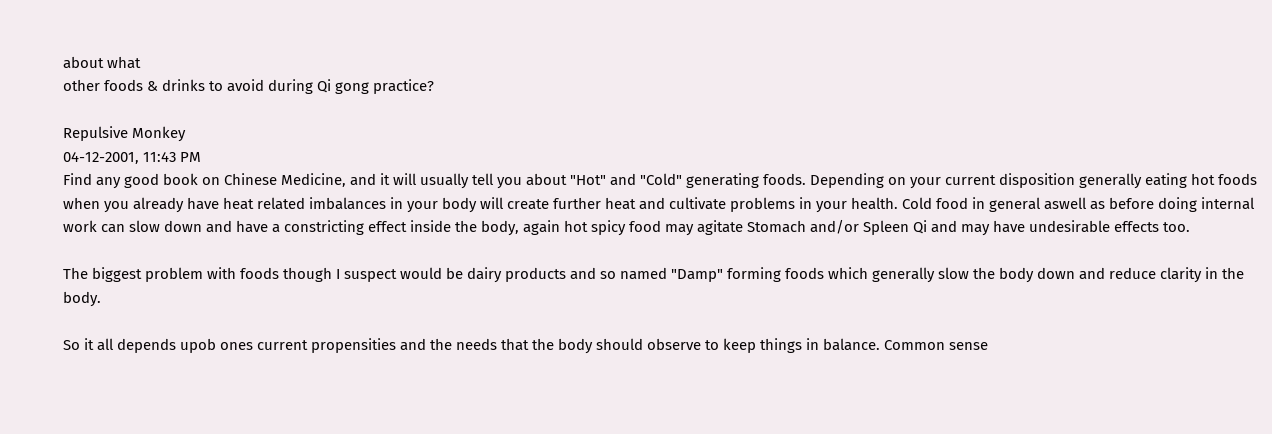about what
other foods & drinks to avoid during Qi gong practice?

Repulsive Monkey
04-12-2001, 11:43 PM
Find any good book on Chinese Medicine, and it will usually tell you about "Hot" and "Cold" generating foods. Depending on your current disposition generally eating hot foods when you already have heat related imbalances in your body will create further heat and cultivate problems in your health. Cold food in general aswell as before doing internal work can slow down and have a constricting effect inside the body, again hot spicy food may agitate Stomach and/or Spleen Qi and may have undesirable effects too.

The biggest problem with foods though I suspect would be dairy products and so named "Damp" forming foods which generally slow the body down and reduce clarity in the body.

So it all depends upob ones current propensities and the needs that the body should observe to keep things in balance. Common sense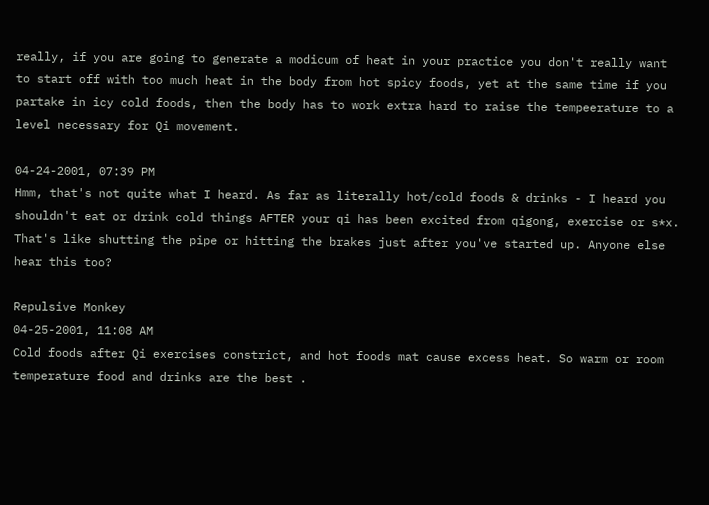really, if you are going to generate a modicum of heat in your practice you don't really want to start off with too much heat in the body from hot spicy foods, yet at the same time if you partake in icy cold foods, then the body has to work extra hard to raise the tempeerature to a level necessary for Qi movement.

04-24-2001, 07:39 PM
Hmm, that's not quite what I heard. As far as literally hot/cold foods & drinks - I heard you shouldn't eat or drink cold things AFTER your qi has been excited from qigong, exercise or s*x. That's like shutting the pipe or hitting the brakes just after you've started up. Anyone else hear this too?

Repulsive Monkey
04-25-2001, 11:08 AM
Cold foods after Qi exercises constrict, and hot foods mat cause excess heat. So warm or room temperature food and drinks are the best .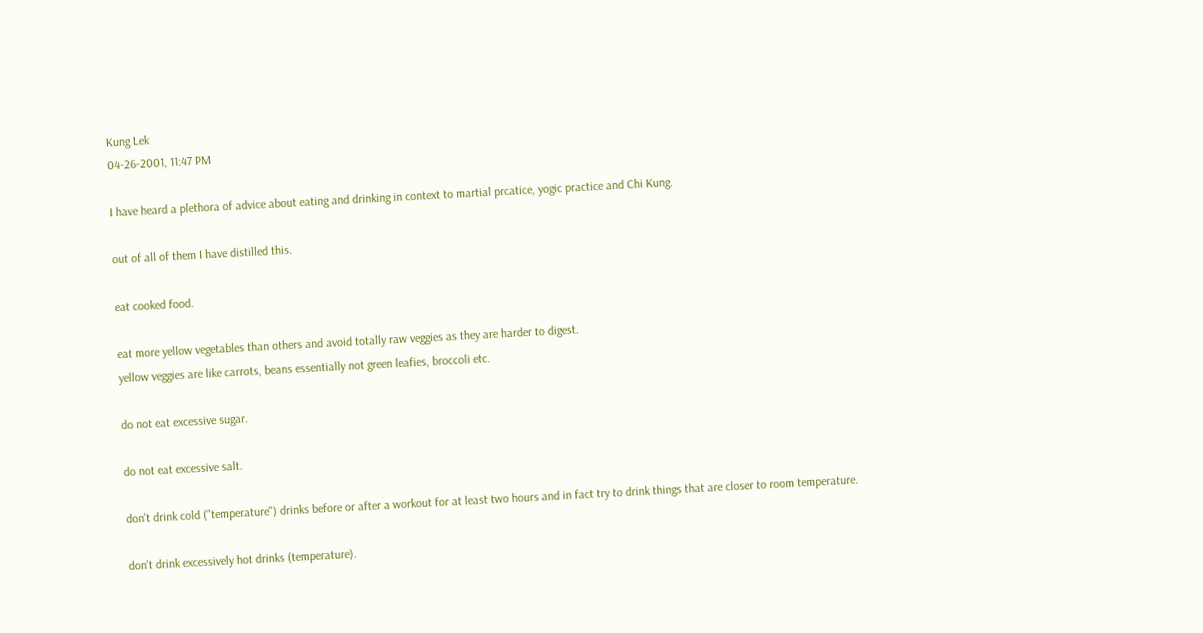Kung Lek
04-26-2001, 11:47 PM

I have heard a plethora of advice about eating and drinking in context to martial prcatice, yogic practice and Chi Kung.

out of all of them I have distilled this.

eat cooked food.

eat more yellow vegetables than others and avoid totally raw veggies as they are harder to digest.
yellow veggies are like carrots, beans essentially not green leafies, broccoli etc.

do not eat excessive sugar.

do not eat excessive salt.

don't drink cold ("temperature") drinks before or after a workout for at least two hours and in fact try to drink things that are closer to room temperature.

don't drink excessively hot drinks (temperature).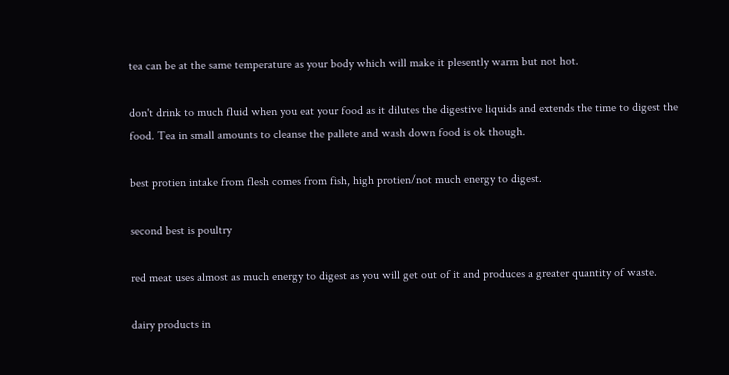tea can be at the same temperature as your body which will make it plesently warm but not hot.

don't drink to much fluid when you eat your food as it dilutes the digestive liquids and extends the time to digest the food. Tea in small amounts to cleanse the pallete and wash down food is ok though.

best protien intake from flesh comes from fish, high protien/not much energy to digest.

second best is poultry

red meat uses almost as much energy to digest as you will get out of it and produces a greater quantity of waste.

dairy products in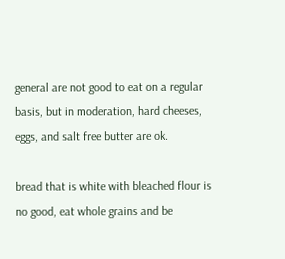general are not good to eat on a regular basis, but in moderation, hard cheeses, eggs, and salt free butter are ok.

bread that is white with bleached flour is no good, eat whole grains and be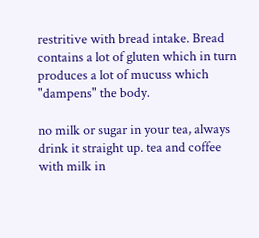restritive with bread intake. Bread contains a lot of gluten which in turn produces a lot of mucuss which "dampens" the body.

no milk or sugar in your tea, always drink it straight up. tea and coffee with milk in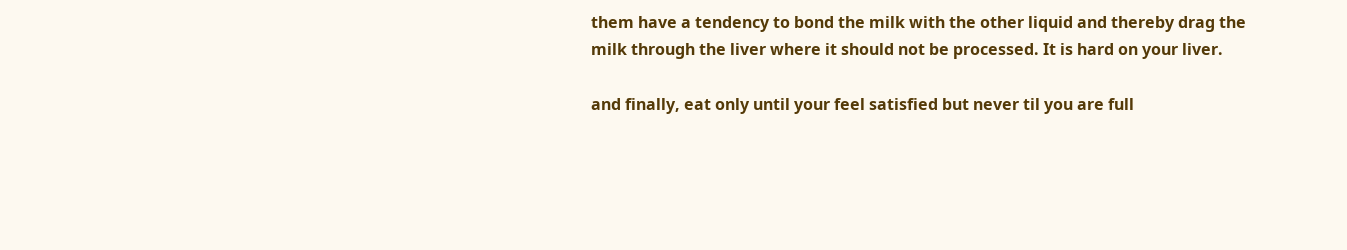them have a tendency to bond the milk with the other liquid and thereby drag the milk through the liver where it should not be processed. It is hard on your liver.

and finally, eat only until your feel satisfied but never til you are full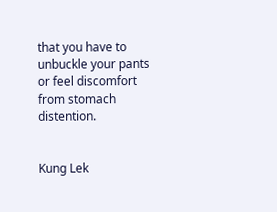that you have to unbuckle your pants or feel discomfort from stomach distention.


Kung Lek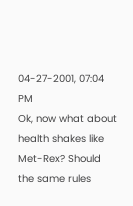04-27-2001, 07:04 PM
Ok, now what about health shakes like Met-Rex? Should the same rules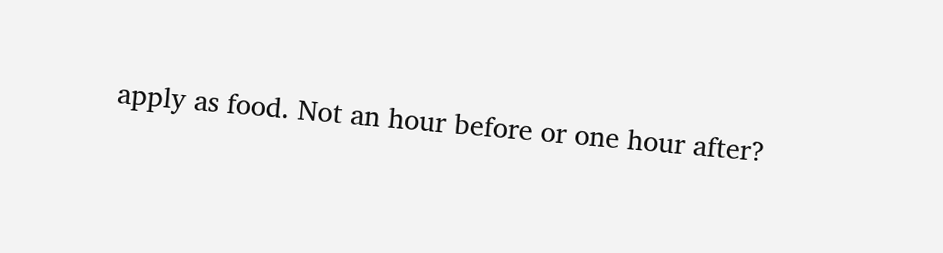apply as food. Not an hour before or one hour after?